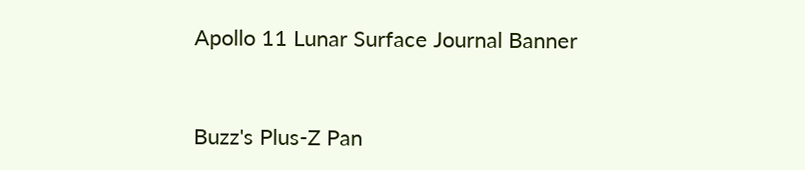Apollo 11 Lunar Surface Journal Banner


Buzz's Plus-Z Pan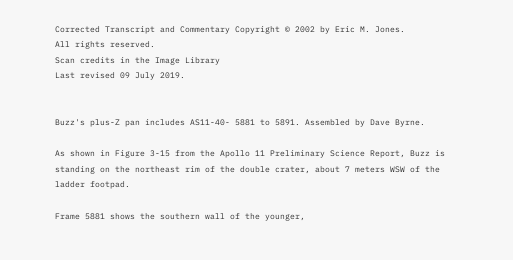Corrected Transcript and Commentary Copyright © 2002 by Eric M. Jones.
All rights reserved.
Scan credits in the Image Library
Last revised 09 July 2019.


Buzz's plus-Z pan includes AS11-40- 5881 to 5891. Assembled by Dave Byrne.

As shown in Figure 3-15 from the Apollo 11 Preliminary Science Report, Buzz is standing on the northeast rim of the double crater, about 7 meters WSW of the ladder footpad.

Frame 5881 shows the southern wall of the younger,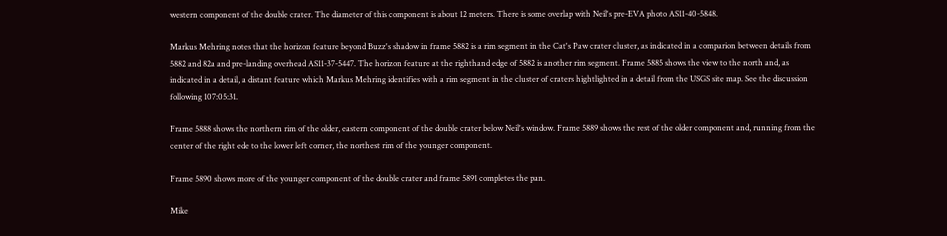western component of the double crater. The diameter of this component is about 12 meters. There is some overlap with Neil's pre-EVA photo AS11-40-5848.

Markus Mehring notes that the horizon feature beyond Buzz's shadow in frame 5882 is a rim segment in the Cat's Paw crater cluster, as indicated in a comparion between details from 5882 and 82a and pre-landing overhead AS11-37-5447. The horizon feature at the righthand edge of 5882 is another rim segment. Frame 5885 shows the view to the north and, as indicated in a detail, a distant feature which Markus Mehring identifies with a rim segment in the cluster of craters hightlighted in a detail from the USGS site map. See the discussion following 107:05:31.

Frame 5888 shows the northern rim of the older, eastern component of the double crater below Neil's window. Frame 5889 shows the rest of the older component and, running from the center of the right ede to the lower left corner, the northest rim of the younger component.

Frame 5890 shows more of the younger component of the double crater and frame 5891 completes the pan.

Mike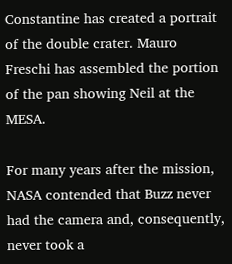Constantine has created a portrait of the double crater. Mauro Freschi has assembled the portion of the pan showing Neil at the MESA.

For many years after the mission, NASA contended that Buzz never had the camera and, consequently, never took a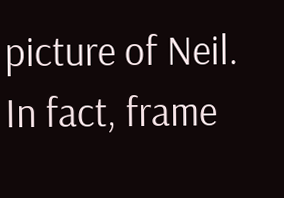picture of Neil. In fact, frame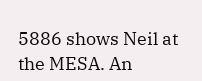5886 shows Neil at the MESA. An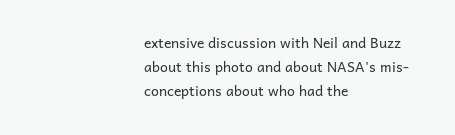extensive discussion with Neil and Buzz about this photo and about NASA's mis-conceptions about who had the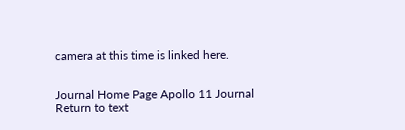camera at this time is linked here.


Journal Home Page Apollo 11 Journal Return to text